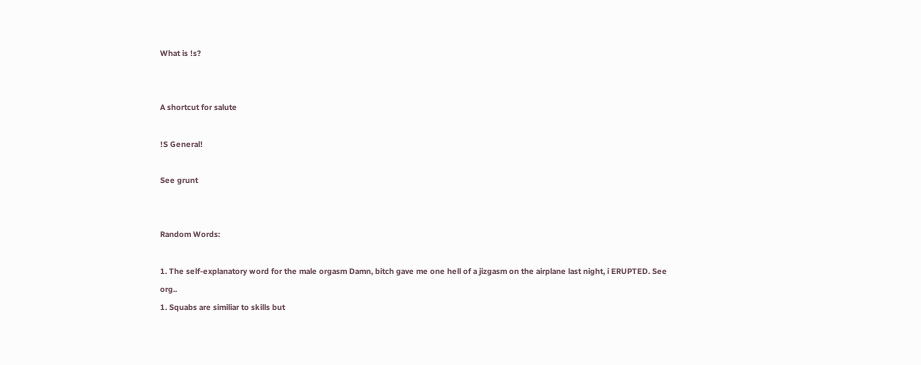What is !s?


A shortcut for salute

!S General!

See grunt


Random Words:

1. The self-explanatory word for the male orgasm Damn, bitch gave me one hell of a jizgasm on the airplane last night, i ERUPTED. See org..
1. Squabs are similiar to skills but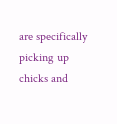are specifically picking up chicks and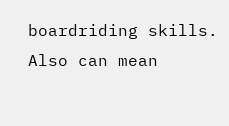boardriding skills. Also can mean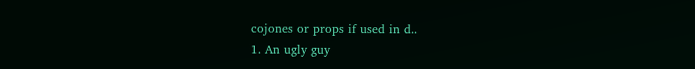cojones or props if used in d..
1. An ugly guy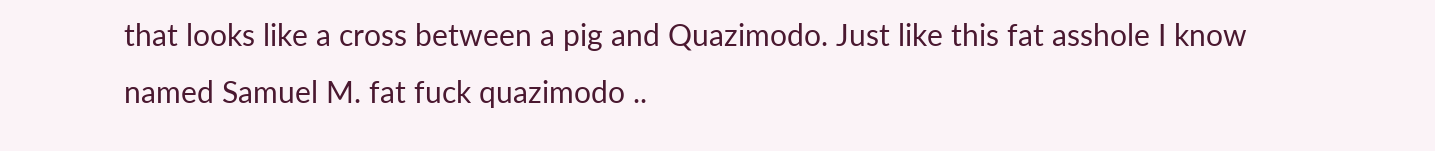that looks like a cross between a pig and Quazimodo. Just like this fat asshole I know named Samuel M. fat fuck quazimodo ..